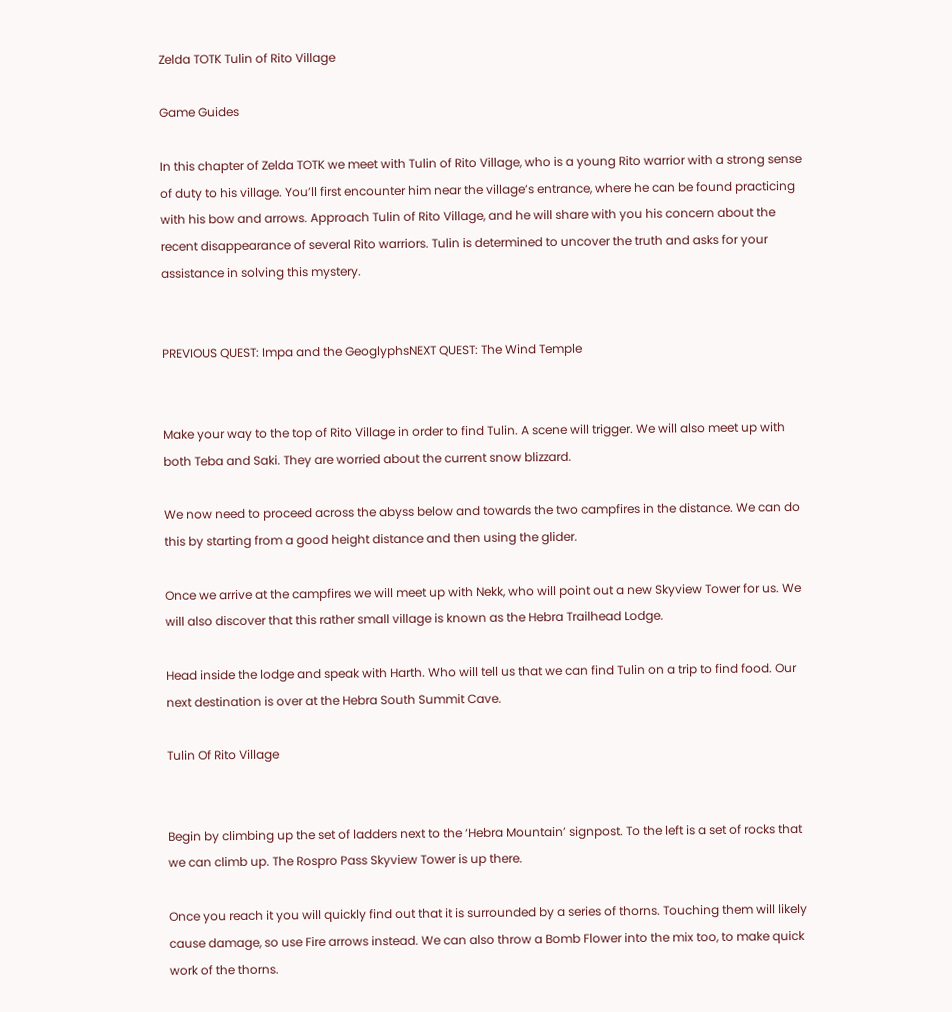Zelda TOTK Tulin of Rito Village

Game Guides

In this chapter of Zelda TOTK we meet with Tulin of Rito Village, who is a young Rito warrior with a strong sense of duty to his village. You’ll first encounter him near the village’s entrance, where he can be found practicing with his bow and arrows. Approach Tulin of Rito Village, and he will share with you his concern about the recent disappearance of several Rito warriors. Tulin is determined to uncover the truth and asks for your assistance in solving this mystery.


PREVIOUS QUEST: Impa and the GeoglyphsNEXT QUEST: The Wind Temple


Make your way to the top of Rito Village in order to find Tulin. A scene will trigger. We will also meet up with both Teba and Saki. They are worried about the current snow blizzard.

We now need to proceed across the abyss below and towards the two campfires in the distance. We can do this by starting from a good height distance and then using the glider.

Once we arrive at the campfires we will meet up with Nekk, who will point out a new Skyview Tower for us. We will also discover that this rather small village is known as the Hebra Trailhead Lodge.

Head inside the lodge and speak with Harth. Who will tell us that we can find Tulin on a trip to find food. Our next destination is over at the Hebra South Summit Cave.

Tulin Of Rito Village


Begin by climbing up the set of ladders next to the ‘Hebra Mountain’ signpost. To the left is a set of rocks that we can climb up. The Rospro Pass Skyview Tower is up there.

Once you reach it you will quickly find out that it is surrounded by a series of thorns. Touching them will likely cause damage, so use Fire arrows instead. We can also throw a Bomb Flower into the mix too, to make quick work of the thorns.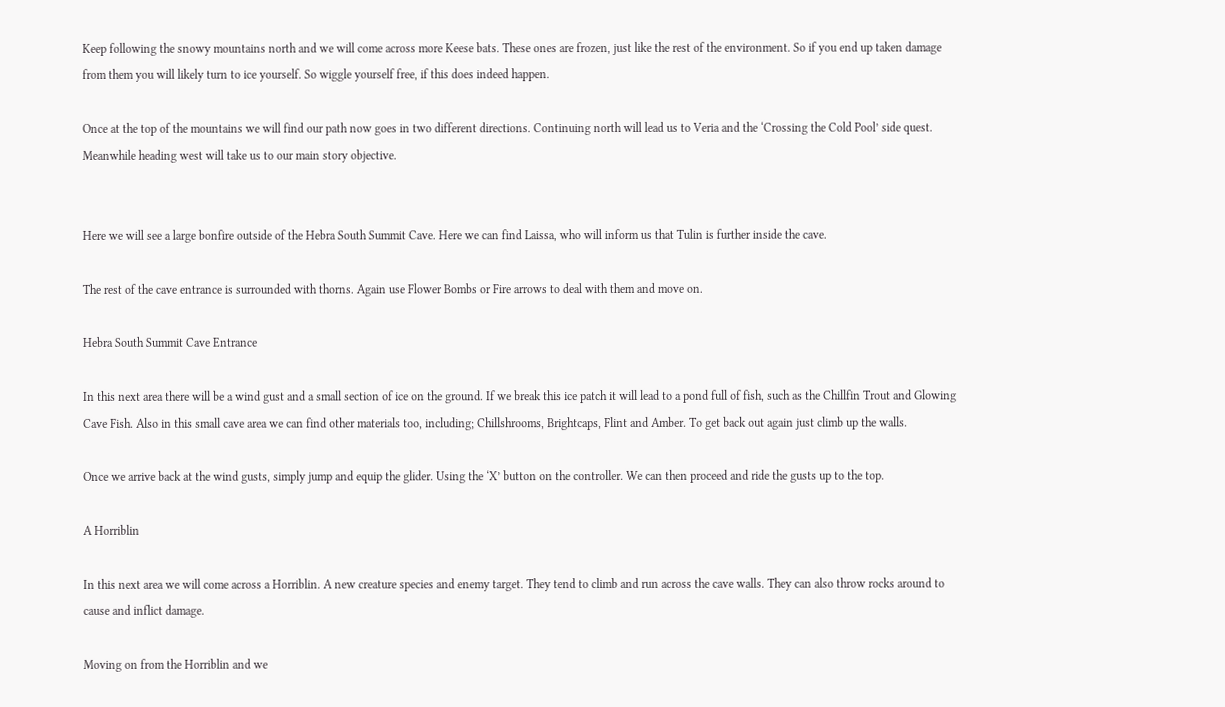Keep following the snowy mountains north and we will come across more Keese bats. These ones are frozen, just like the rest of the environment. So if you end up taken damage from them you will likely turn to ice yourself. So wiggle yourself free, if this does indeed happen.

Once at the top of the mountains we will find our path now goes in two different directions. Continuing north will lead us to Veria and the ‘Crossing the Cold Pool’ side quest. Meanwhile heading west will take us to our main story objective.


Here we will see a large bonfire outside of the Hebra South Summit Cave. Here we can find Laissa, who will inform us that Tulin is further inside the cave.

The rest of the cave entrance is surrounded with thorns. Again use Flower Bombs or Fire arrows to deal with them and move on.

Hebra South Summit Cave Entrance

In this next area there will be a wind gust and a small section of ice on the ground. If we break this ice patch it will lead to a pond full of fish, such as the Chillfin Trout and Glowing Cave Fish. Also in this small cave area we can find other materials too, including; Chillshrooms, Brightcaps, Flint and Amber. To get back out again just climb up the walls.

Once we arrive back at the wind gusts, simply jump and equip the glider. Using the ‘X’ button on the controller. We can then proceed and ride the gusts up to the top.

A Horriblin

In this next area we will come across a Horriblin. A new creature species and enemy target. They tend to climb and run across the cave walls. They can also throw rocks around to cause and inflict damage.

Moving on from the Horriblin and we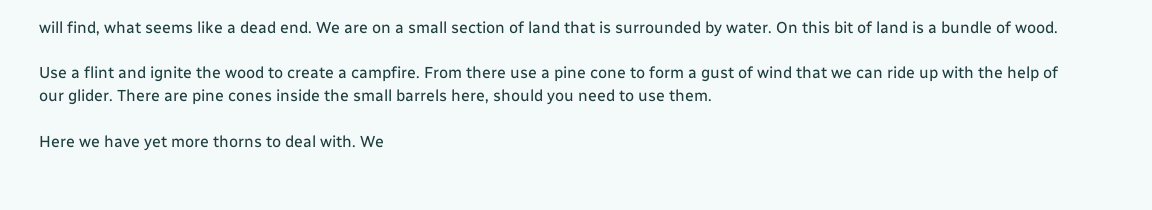will find, what seems like a dead end. We are on a small section of land that is surrounded by water. On this bit of land is a bundle of wood.

Use a flint and ignite the wood to create a campfire. From there use a pine cone to form a gust of wind that we can ride up with the help of our glider. There are pine cones inside the small barrels here, should you need to use them.

Here we have yet more thorns to deal with. We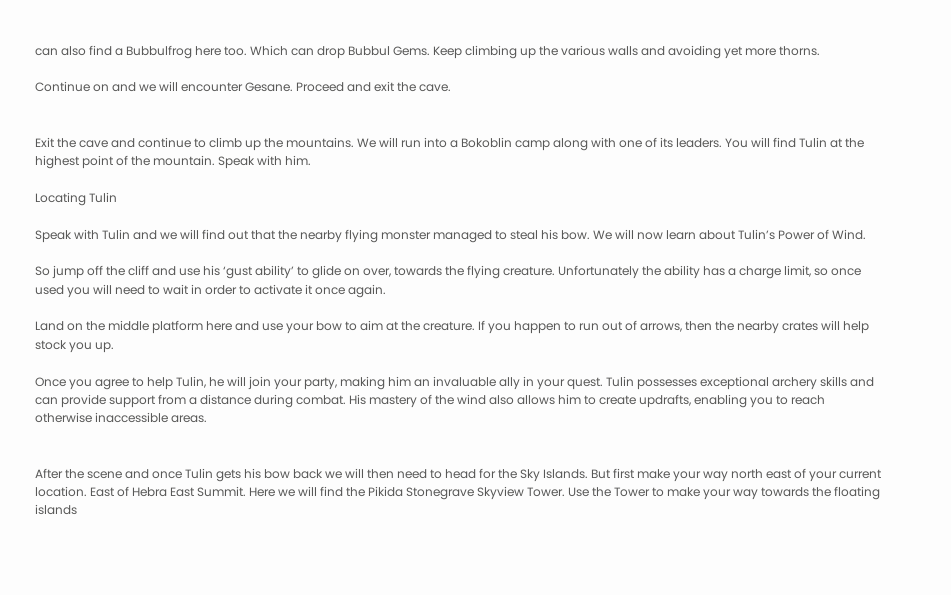can also find a Bubbulfrog here too. Which can drop Bubbul Gems. Keep climbing up the various walls and avoiding yet more thorns.

Continue on and we will encounter Gesane. Proceed and exit the cave.


Exit the cave and continue to climb up the mountains. We will run into a Bokoblin camp along with one of its leaders. You will find Tulin at the highest point of the mountain. Speak with him.

Locating Tulin

Speak with Tulin and we will find out that the nearby flying monster managed to steal his bow. We will now learn about Tulin’s Power of Wind.

So jump off the cliff and use his ‘gust ability’ to glide on over, towards the flying creature. Unfortunately the ability has a charge limit, so once used you will need to wait in order to activate it once again.

Land on the middle platform here and use your bow to aim at the creature. If you happen to run out of arrows, then the nearby crates will help stock you up.

Once you agree to help Tulin, he will join your party, making him an invaluable ally in your quest. Tulin possesses exceptional archery skills and can provide support from a distance during combat. His mastery of the wind also allows him to create updrafts, enabling you to reach otherwise inaccessible areas.


After the scene and once Tulin gets his bow back we will then need to head for the Sky Islands. But first make your way north east of your current location. East of Hebra East Summit. Here we will find the Pikida Stonegrave Skyview Tower. Use the Tower to make your way towards the floating islands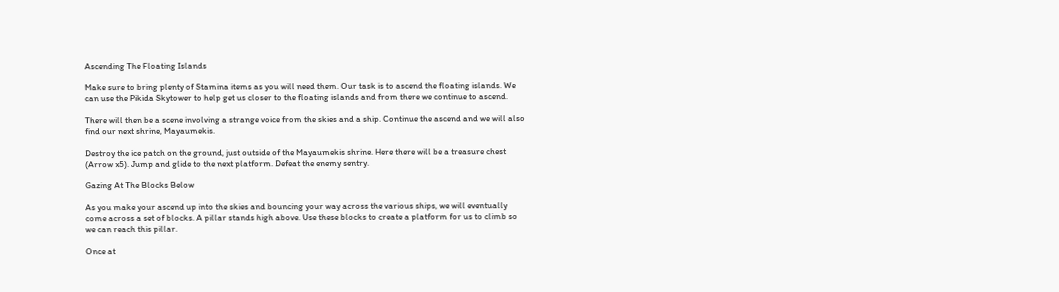Ascending The Floating Islands

Make sure to bring plenty of Stamina items as you will need them. Our task is to ascend the floating islands. We can use the Pikida Skytower to help get us closer to the floating islands and from there we continue to ascend.

There will then be a scene involving a strange voice from the skies and a ship. Continue the ascend and we will also find our next shrine, Mayaumekis.

Destroy the ice patch on the ground, just outside of the Mayaumekis shrine. Here there will be a treasure chest (Arrow x5). Jump and glide to the next platform. Defeat the enemy sentry.

Gazing At The Blocks Below

As you make your ascend up into the skies and bouncing your way across the various ships, we will eventually come across a set of blocks. A pillar stands high above. Use these blocks to create a platform for us to climb so we can reach this pillar.

Once at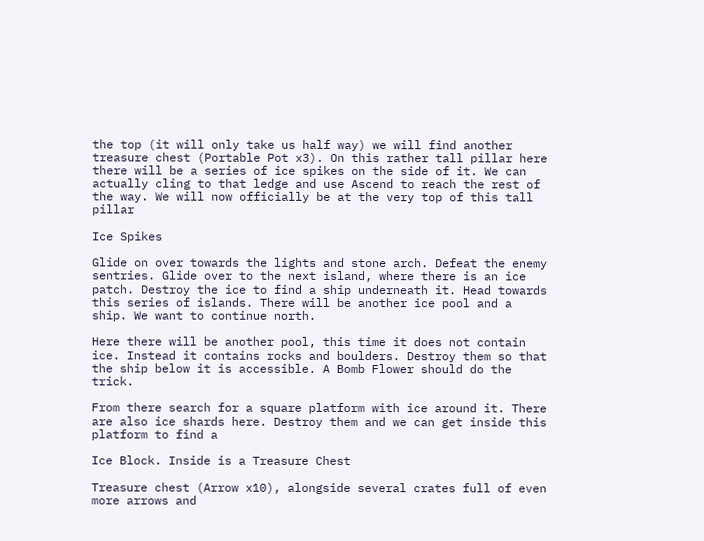the top (it will only take us half way) we will find another treasure chest (Portable Pot x3). On this rather tall pillar here there will be a series of ice spikes on the side of it. We can actually cling to that ledge and use Ascend to reach the rest of the way. We will now officially be at the very top of this tall pillar

Ice Spikes

Glide on over towards the lights and stone arch. Defeat the enemy sentries. Glide over to the next island, where there is an ice patch. Destroy the ice to find a ship underneath it. Head towards this series of islands. There will be another ice pool and a ship. We want to continue north.

Here there will be another pool, this time it does not contain ice. Instead it contains rocks and boulders. Destroy them so that the ship below it is accessible. A Bomb Flower should do the trick.

From there search for a square platform with ice around it. There are also ice shards here. Destroy them and we can get inside this platform to find a

Ice Block. Inside is a Treasure Chest

Treasure chest (Arrow x10), alongside several crates full of even more arrows and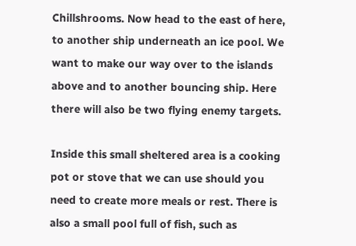Chillshrooms. Now head to the east of here, to another ship underneath an ice pool. We want to make our way over to the islands above and to another bouncing ship. Here there will also be two flying enemy targets.

Inside this small sheltered area is a cooking pot or stove that we can use should you need to create more meals or rest. There is also a small pool full of fish, such as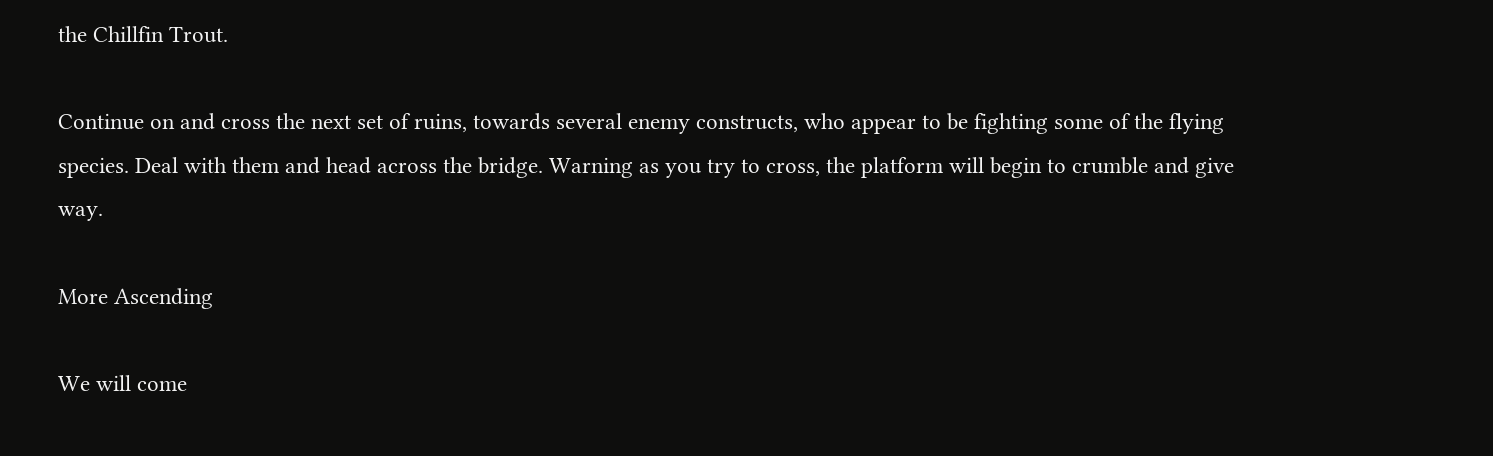the Chillfin Trout.

Continue on and cross the next set of ruins, towards several enemy constructs, who appear to be fighting some of the flying species. Deal with them and head across the bridge. Warning as you try to cross, the platform will begin to crumble and give way.

More Ascending

We will come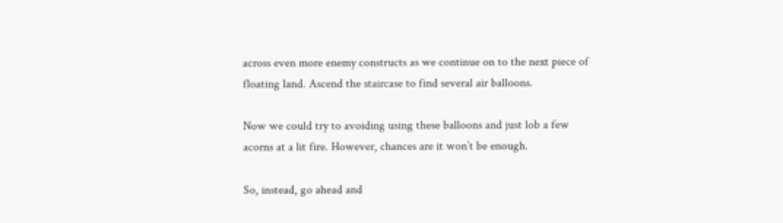across even more enemy constructs as we continue on to the next piece of floating land. Ascend the staircase to find several air balloons.

Now we could try to avoiding using these balloons and just lob a few acorns at a lit fire. However, chances are it won’t be enough.

So, instead, go ahead and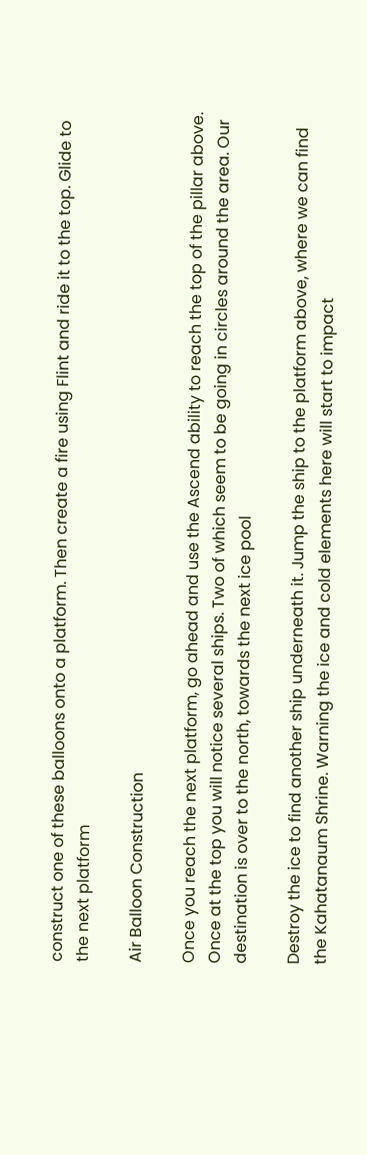construct one of these balloons onto a platform. Then create a fire using Flint and ride it to the top. Glide to the next platform

Air Balloon Construction

Once you reach the next platform, go ahead and use the Ascend ability to reach the top of the pillar above. Once at the top you will notice several ships. Two of which seem to be going in circles around the area. Our destination is over to the north, towards the next ice pool

Destroy the ice to find another ship underneath it. Jump the ship to the platform above, where we can find the Kahatanaum Shrine. Warning the ice and cold elements here will start to impact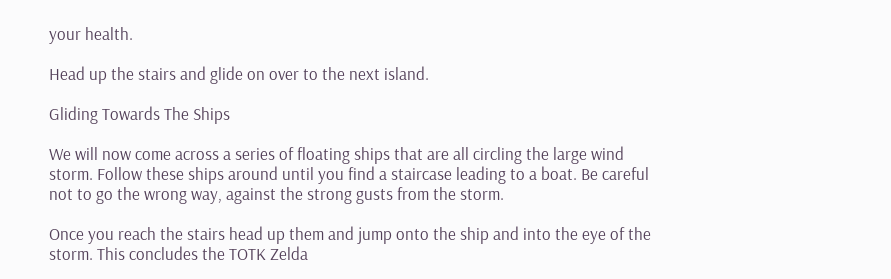your health.

Head up the stairs and glide on over to the next island.

Gliding Towards The Ships

We will now come across a series of floating ships that are all circling the large wind storm. Follow these ships around until you find a staircase leading to a boat. Be careful not to go the wrong way, against the strong gusts from the storm.

Once you reach the stairs head up them and jump onto the ship and into the eye of the storm. This concludes the TOTK Zelda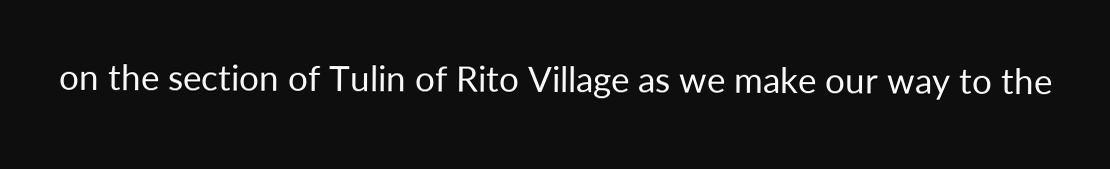on the section of Tulin of Rito Village as we make our way to the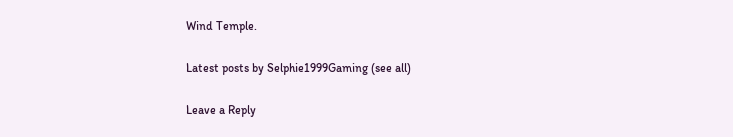Wind Temple.

Latest posts by Selphie1999Gaming (see all)

Leave a Reply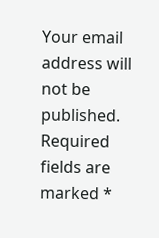Your email address will not be published. Required fields are marked *